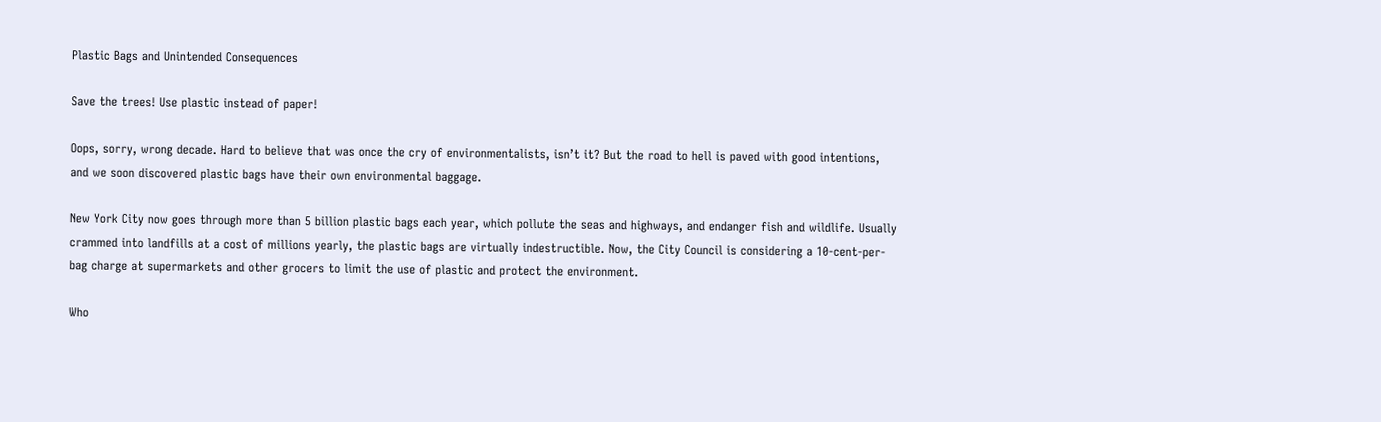Plastic Bags and Unintended Consequences

Save the trees! Use plastic instead of paper!

Oops, sorry, wrong decade. Hard to believe that was once the cry of environmentalists, isn’t it? But the road to hell is paved with good intentions, and we soon discovered plastic bags have their own environmental baggage.

New York City now goes through more than 5 billion plastic bags each year, which pollute the seas and highways, and endanger fish and wildlife. Usually crammed into landfills at a cost of millions yearly, the plastic bags are virtually indestructible. Now, the City Council is considering a 10-cent-per-bag charge at supermarkets and other grocers to limit the use of plastic and protect the environment.

Who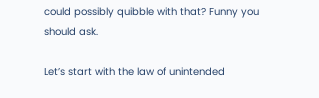could possibly quibble with that? Funny you should ask.

Let’s start with the law of unintended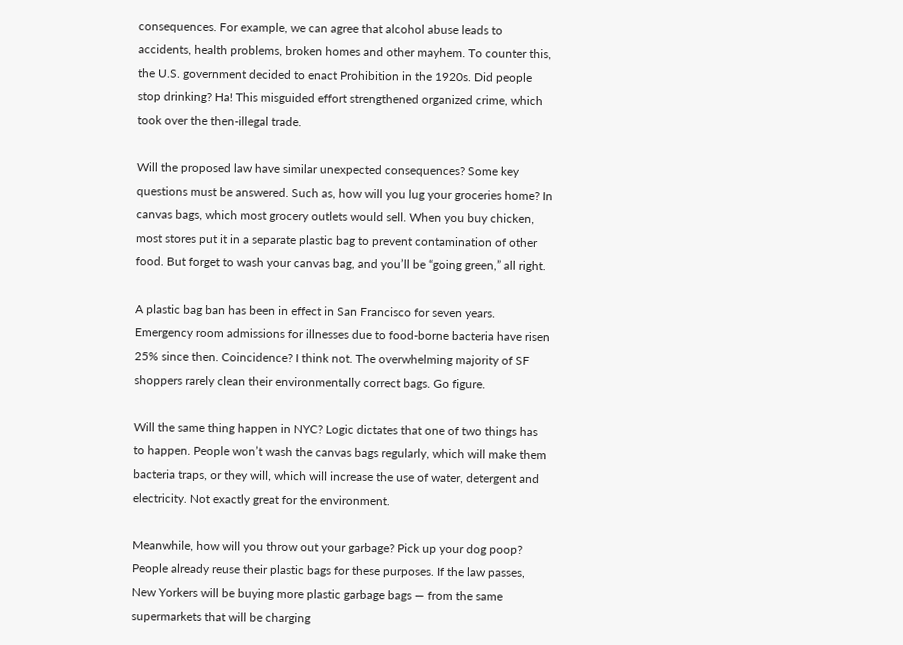consequences. For example, we can agree that alcohol abuse leads to accidents, health problems, broken homes and other mayhem. To counter this, the U.S. government decided to enact Prohibition in the 1920s. Did people stop drinking? Ha! This misguided effort strengthened organized crime, which took over the then-illegal trade.

Will the proposed law have similar unexpected consequences? Some key questions must be answered. Such as, how will you lug your groceries home? In canvas bags, which most grocery outlets would sell. When you buy chicken, most stores put it in a separate plastic bag to prevent contamination of other food. But forget to wash your canvas bag, and you’ll be “going green,” all right.

A plastic bag ban has been in effect in San Francisco for seven years. Emergency room admissions for illnesses due to food-borne bacteria have risen 25% since then. Coincidence? I think not. The overwhelming majority of SF shoppers rarely clean their environmentally correct bags. Go figure.

Will the same thing happen in NYC? Logic dictates that one of two things has to happen. People won’t wash the canvas bags regularly, which will make them bacteria traps, or they will, which will increase the use of water, detergent and electricity. Not exactly great for the environment.

Meanwhile, how will you throw out your garbage? Pick up your dog poop? People already reuse their plastic bags for these purposes. If the law passes, New Yorkers will be buying more plastic garbage bags — from the same supermarkets that will be charging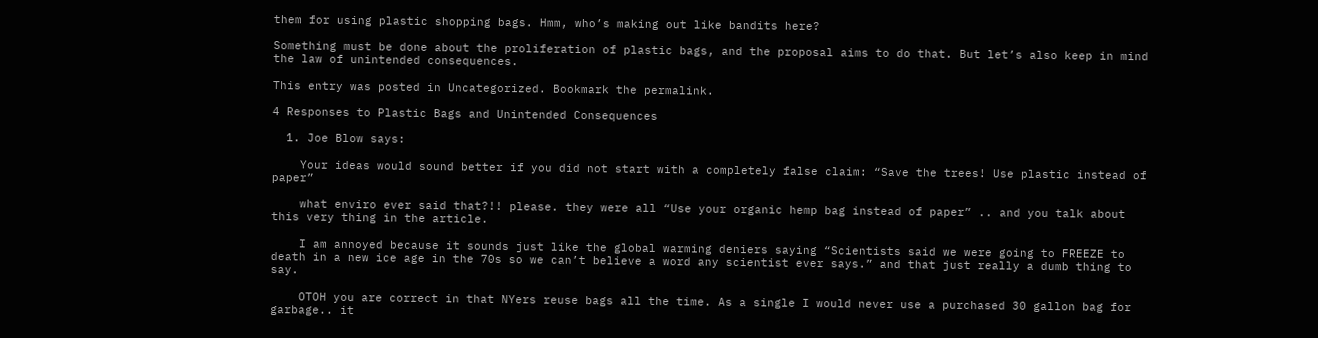them for using plastic shopping bags. Hmm, who’s making out like bandits here?

Something must be done about the proliferation of plastic bags, and the proposal aims to do that. But let’s also keep in mind the law of unintended consequences.

This entry was posted in Uncategorized. Bookmark the permalink.

4 Responses to Plastic Bags and Unintended Consequences

  1. Joe Blow says:

    Your ideas would sound better if you did not start with a completely false claim: “Save the trees! Use plastic instead of paper”

    what enviro ever said that?!! please. they were all “Use your organic hemp bag instead of paper” .. and you talk about this very thing in the article.

    I am annoyed because it sounds just like the global warming deniers saying “Scientists said we were going to FREEZE to death in a new ice age in the 70s so we can’t believe a word any scientist ever says.” and that just really a dumb thing to say.

    OTOH you are correct in that NYers reuse bags all the time. As a single I would never use a purchased 30 gallon bag for garbage.. it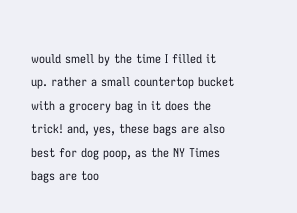would smell by the time I filled it up. rather a small countertop bucket with a grocery bag in it does the trick! and, yes, these bags are also best for dog poop, as the NY Times bags are too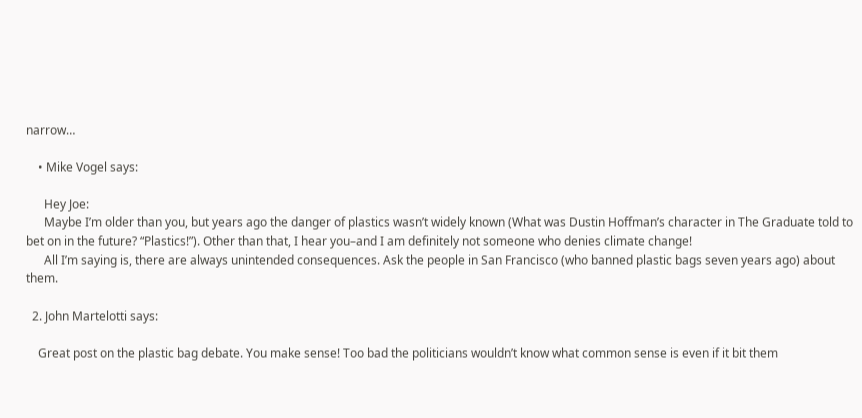narrow…

    • Mike Vogel says:

      Hey Joe:
      Maybe I’m older than you, but years ago the danger of plastics wasn’t widely known (What was Dustin Hoffman’s character in The Graduate told to bet on in the future? “Plastics!”). Other than that, I hear you–and I am definitely not someone who denies climate change!
      All I’m saying is, there are always unintended consequences. Ask the people in San Francisco (who banned plastic bags seven years ago) about them.

  2. John Martelotti says:

    Great post on the plastic bag debate. You make sense! Too bad the politicians wouldn’t know what common sense is even if it bit them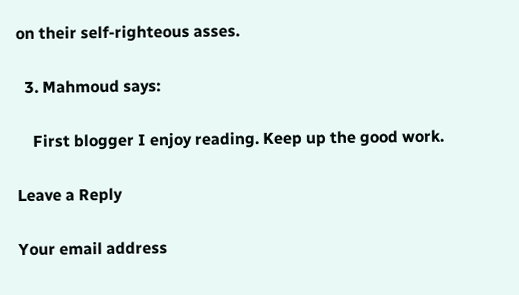on their self-righteous asses.

  3. Mahmoud says:

    First blogger I enjoy reading. Keep up the good work.

Leave a Reply

Your email address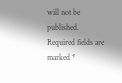will not be published. Required fields are marked *